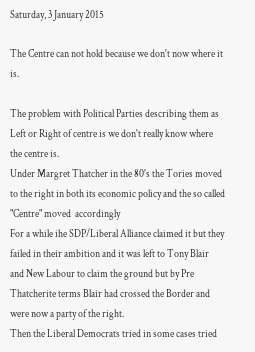Saturday, 3 January 2015

The Centre can not hold because we don't now where it is.

The problem with Political Parties describing them as Left or Right of centre is we don't really know where the centre is.
Under Margret Thatcher in the 80's the Tories moved to the right in both its economic policy and the so called "Centre" moved  accordingly
For a while ihe SDP/Liberal Alliance claimed it but they failed in their ambition and it was left to Tony Blair  and New Labour to claim the ground but by Pre Thatcherite terms Blair had crossed the Border and were now a party of the right.
Then the Liberal Democrats tried in some cases tried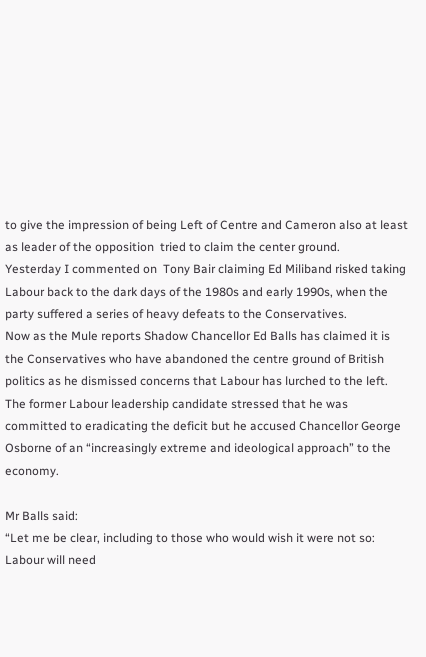to give the impression of being Left of Centre and Cameron also at least as leader of the opposition  tried to claim the center ground.
Yesterday I commented on  Tony Bair claiming Ed Miliband risked taking Labour back to the dark days of the 1980s and early 1990s, when the party suffered a series of heavy defeats to the Conservatives.
Now as the Mule reports Shadow Chancellor Ed Balls has claimed it is the Conservatives who have abandoned the centre ground of British politics as he dismissed concerns that Labour has lurched to the left.
The former Labour leadership candidate stressed that he was committed to eradicating the deficit but he accused Chancellor George Osborne of an “increasingly extreme and ideological approach” to the economy.

Mr Balls said:
“Let me be clear, including to those who would wish it were not so: Labour will need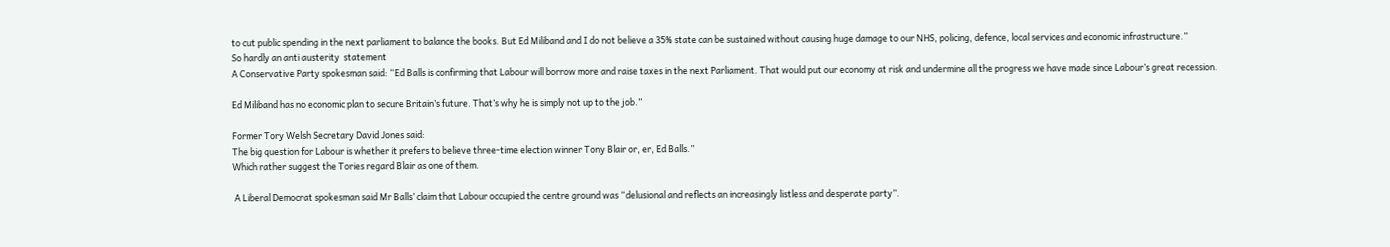to cut public spending in the next parliament to balance the books. But Ed Miliband and I do not believe a 35% state can be sustained without causing huge damage to our NHS, policing, defence, local services and economic infrastructure.”
So hardly an anti austerity  statement
A Conservative Party spokesman said: “Ed Balls is confirming that Labour will borrow more and raise taxes in the next Parliament. That would put our economy at risk and undermine all the progress we have made since Labour’s great recession.

Ed Miliband has no economic plan to secure Britain’s future. That’s why he is simply not up to the job.”

Former Tory Welsh Secretary David Jones said:
The big question for Labour is whether it prefers to believe three-time election winner Tony Blair or, er, Ed Balls.”
Which rather suggest the Tories regard Blair as one of them.

 A Liberal Democrat spokesman said Mr Balls’ claim that Labour occupied the centre ground was “delusional and reflects an increasingly listless and desperate party”.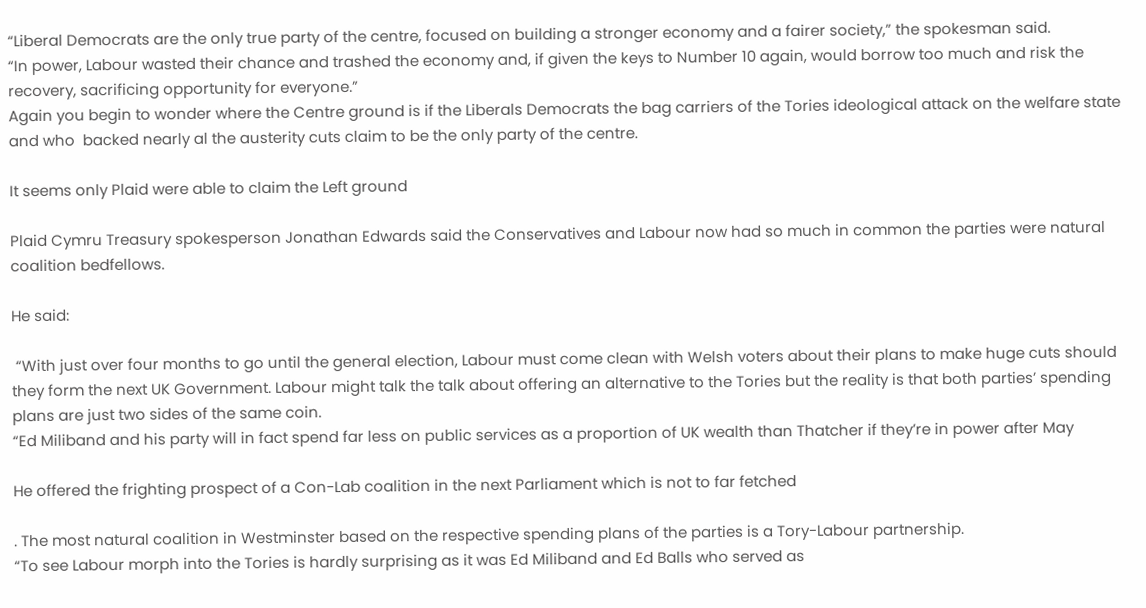“Liberal Democrats are the only true party of the centre, focused on building a stronger economy and a fairer society,” the spokesman said.
“In power, Labour wasted their chance and trashed the economy and, if given the keys to Number 10 again, would borrow too much and risk the recovery, sacrificing opportunity for everyone.”
Again you begin to wonder where the Centre ground is if the Liberals Democrats the bag carriers of the Tories ideological attack on the welfare state and who  backed nearly al the austerity cuts claim to be the only party of the centre.

It seems only Plaid were able to claim the Left ground

Plaid Cymru Treasury spokesperson Jonathan Edwards said the Conservatives and Labour now had so much in common the parties were natural coalition bedfellows.

He said:

 “With just over four months to go until the general election, Labour must come clean with Welsh voters about their plans to make huge cuts should they form the next UK Government. Labour might talk the talk about offering an alternative to the Tories but the reality is that both parties’ spending plans are just two sides of the same coin.
“Ed Miliband and his party will in fact spend far less on public services as a proportion of UK wealth than Thatcher if they’re in power after May

He offered the frighting prospect of a Con-Lab coalition in the next Parliament which is not to far fetched

. The most natural coalition in Westminster based on the respective spending plans of the parties is a Tory-Labour partnership.
“To see Labour morph into the Tories is hardly surprising as it was Ed Miliband and Ed Balls who served as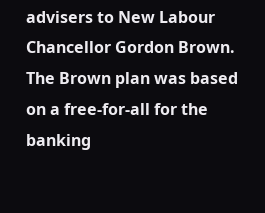advisers to New Labour Chancellor Gordon Brown. The Brown plan was based on a free-for-all for the banking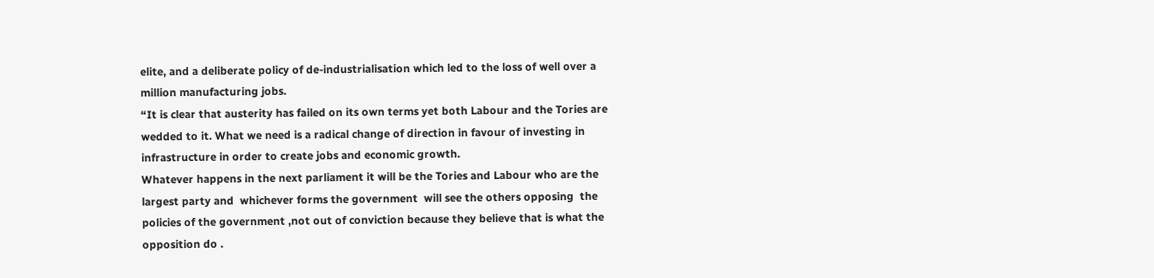elite, and a deliberate policy of de-industrialisation which led to the loss of well over a million manufacturing jobs.
“It is clear that austerity has failed on its own terms yet both Labour and the Tories are wedded to it. What we need is a radical change of direction in favour of investing in infrastructure in order to create jobs and economic growth.
Whatever happens in the next parliament it will be the Tories and Labour who are the largest party and  whichever forms the government  will see the others opposing  the policies of the government ,not out of conviction because they believe that is what the opposition do .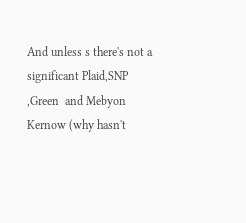And unless s there's not a significant Plaid,SNP ,Green  and Mebyon Kernow (why hasn't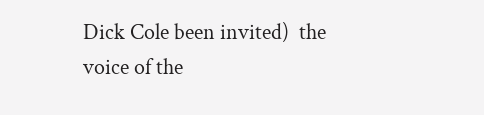Dick Cole been invited)  the voice of the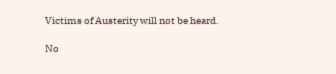Victims of Austerity will not be heard.

No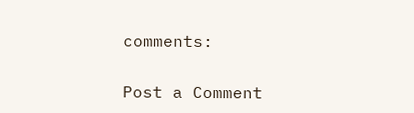comments:

Post a Comment